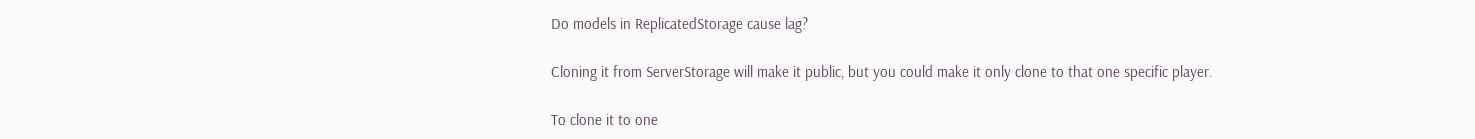Do models in ReplicatedStorage cause lag?

Cloning it from ServerStorage will make it public, but you could make it only clone to that one specific player.

To clone it to one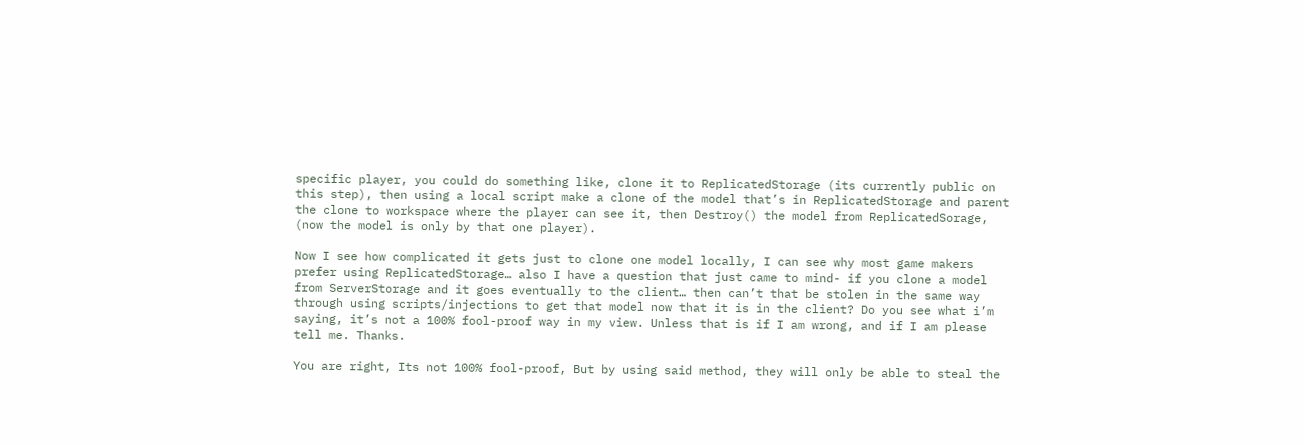specific player, you could do something like, clone it to ReplicatedStorage (its currently public on this step), then using a local script make a clone of the model that’s in ReplicatedStorage and parent the clone to workspace where the player can see it, then Destroy() the model from ReplicatedSorage, (now the model is only by that one player).

Now I see how complicated it gets just to clone one model locally, I can see why most game makers prefer using ReplicatedStorage… also I have a question that just came to mind- if you clone a model from ServerStorage and it goes eventually to the client… then can’t that be stolen in the same way through using scripts/injections to get that model now that it is in the client? Do you see what i’m saying, it’s not a 100% fool-proof way in my view. Unless that is if I am wrong, and if I am please tell me. Thanks.

You are right, Its not 100% fool-proof, But by using said method, they will only be able to steal the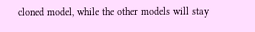cloned model, while the other models will stay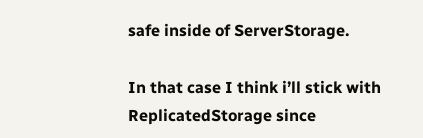safe inside of ServerStorage.

In that case I think i’ll stick with ReplicatedStorage since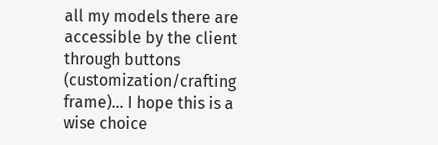all my models there are accessible by the client through buttons (customization/crafting frame)… I hope this is a wise choice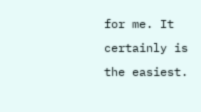for me. It certainly is the easiest.